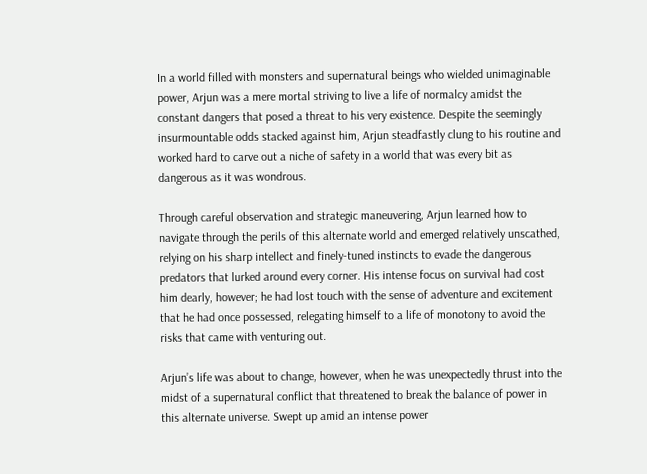In a world filled with monsters and supernatural beings who wielded unimaginable power, Arjun was a mere mortal striving to live a life of normalcy amidst the constant dangers that posed a threat to his very existence. Despite the seemingly insurmountable odds stacked against him, Arjun steadfastly clung to his routine and worked hard to carve out a niche of safety in a world that was every bit as dangerous as it was wondrous.

Through careful observation and strategic maneuvering, Arjun learned how to navigate through the perils of this alternate world and emerged relatively unscathed, relying on his sharp intellect and finely-tuned instincts to evade the dangerous predators that lurked around every corner. His intense focus on survival had cost him dearly, however; he had lost touch with the sense of adventure and excitement that he had once possessed, relegating himself to a life of monotony to avoid the risks that came with venturing out.

Arjun’s life was about to change, however, when he was unexpectedly thrust into the midst of a supernatural conflict that threatened to break the balance of power in this alternate universe. Swept up amid an intense power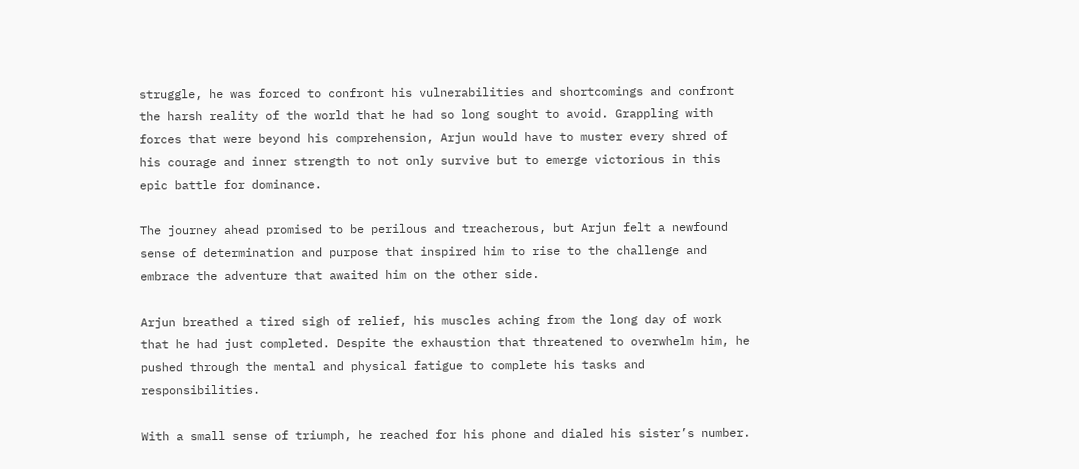struggle, he was forced to confront his vulnerabilities and shortcomings and confront the harsh reality of the world that he had so long sought to avoid. Grappling with forces that were beyond his comprehension, Arjun would have to muster every shred of his courage and inner strength to not only survive but to emerge victorious in this epic battle for dominance.

The journey ahead promised to be perilous and treacherous, but Arjun felt a newfound sense of determination and purpose that inspired him to rise to the challenge and embrace the adventure that awaited him on the other side.

Arjun breathed a tired sigh of relief, his muscles aching from the long day of work that he had just completed. Despite the exhaustion that threatened to overwhelm him, he pushed through the mental and physical fatigue to complete his tasks and responsibilities.

With a small sense of triumph, he reached for his phone and dialed his sister’s number.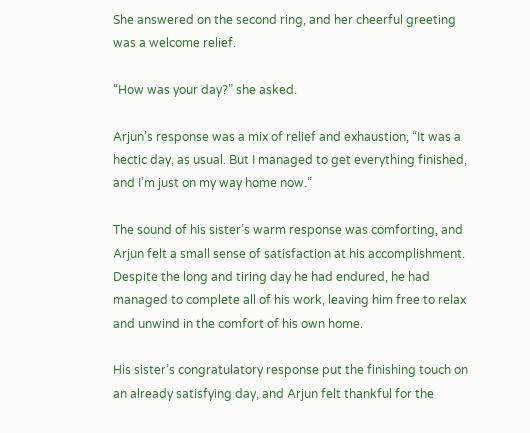She answered on the second ring, and her cheerful greeting was a welcome relief.

“How was your day?” she asked.

Arjun’s response was a mix of relief and exhaustion, “It was a hectic day, as usual. But I managed to get everything finished, and I’m just on my way home now.”

The sound of his sister’s warm response was comforting, and Arjun felt a small sense of satisfaction at his accomplishment. Despite the long and tiring day he had endured, he had managed to complete all of his work, leaving him free to relax and unwind in the comfort of his own home.

His sister’s congratulatory response put the finishing touch on an already satisfying day, and Arjun felt thankful for the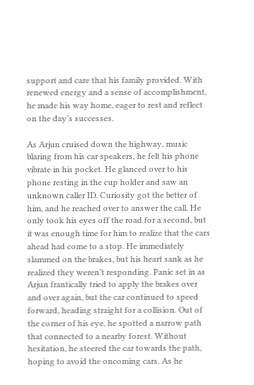support and care that his family provided. With renewed energy and a sense of accomplishment, he made his way home, eager to rest and reflect on the day’s successes.

As Arjun cruised down the highway, music blaring from his car speakers, he felt his phone vibrate in his pocket. He glanced over to his phone resting in the cup holder and saw an unknown caller ID. Curiosity got the better of him, and he reached over to answer the call. He only took his eyes off the road for a second, but it was enough time for him to realize that the cars ahead had come to a stop. He immediately slammed on the brakes, but his heart sank as he realized they weren’t responding. Panic set in as Arjun frantically tried to apply the brakes over and over again, but the car continued to speed forward, heading straight for a collision. Out of the corner of his eye, he spotted a narrow path that connected to a nearby forest. Without hesitation, he steered the car towards the path, hoping to avoid the oncoming cars. As he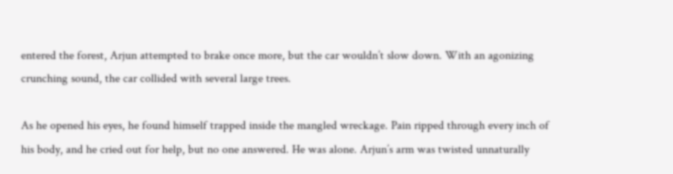entered the forest, Arjun attempted to brake once more, but the car wouldn’t slow down. With an agonizing crunching sound, the car collided with several large trees.

As he opened his eyes, he found himself trapped inside the mangled wreckage. Pain ripped through every inch of his body, and he cried out for help, but no one answered. He was alone. Arjun’s arm was twisted unnaturally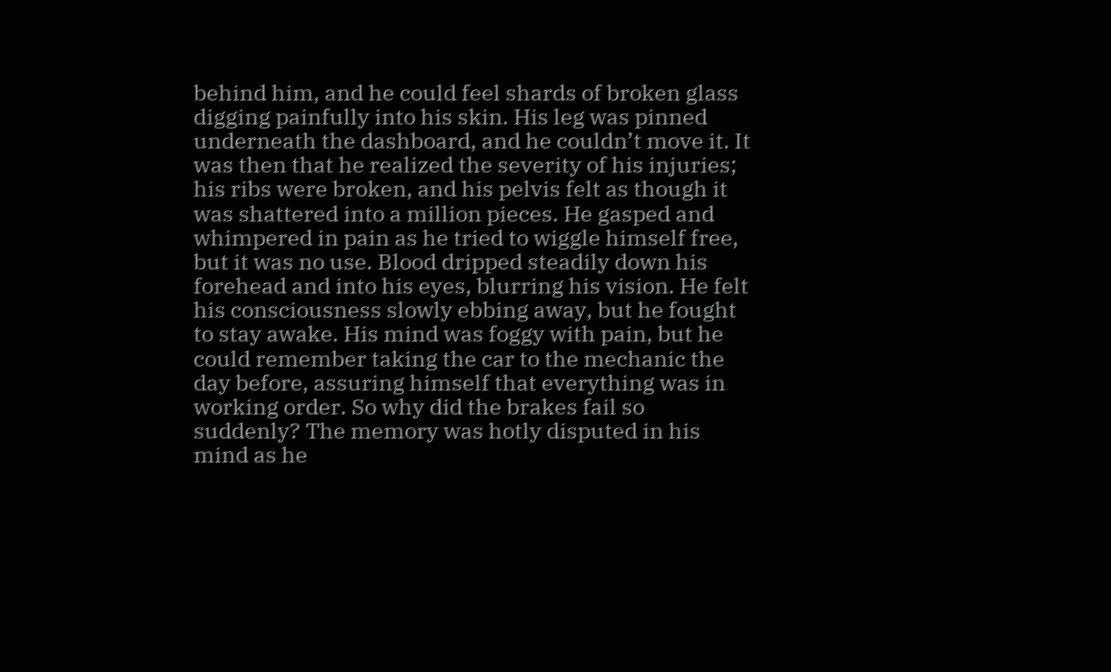behind him, and he could feel shards of broken glass digging painfully into his skin. His leg was pinned underneath the dashboard, and he couldn’t move it. It was then that he realized the severity of his injuries; his ribs were broken, and his pelvis felt as though it was shattered into a million pieces. He gasped and whimpered in pain as he tried to wiggle himself free, but it was no use. Blood dripped steadily down his forehead and into his eyes, blurring his vision. He felt his consciousness slowly ebbing away, but he fought to stay awake. His mind was foggy with pain, but he could remember taking the car to the mechanic the day before, assuring himself that everything was in working order. So why did the brakes fail so suddenly? The memory was hotly disputed in his mind as he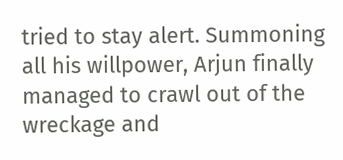tried to stay alert. Summoning all his willpower, Arjun finally managed to crawl out of the wreckage and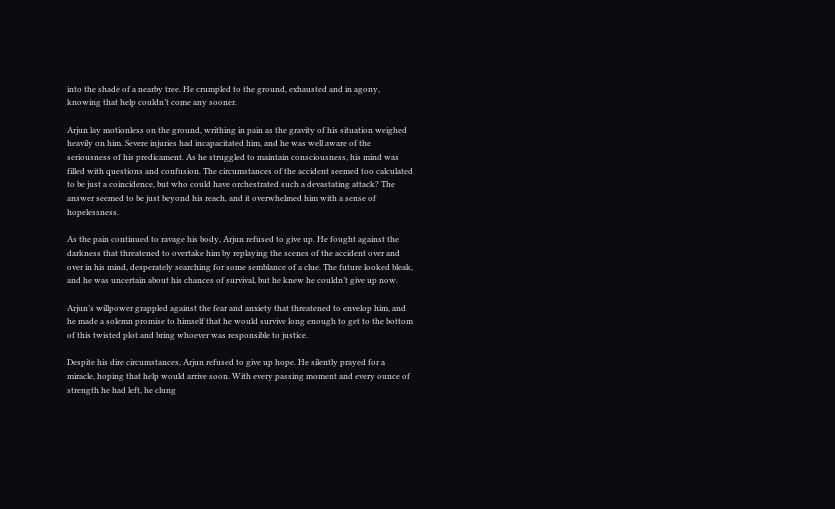into the shade of a nearby tree. He crumpled to the ground, exhausted and in agony, knowing that help couldn’t come any sooner.

Arjun lay motionless on the ground, writhing in pain as the gravity of his situation weighed heavily on him. Severe injuries had incapacitated him, and he was well aware of the seriousness of his predicament. As he struggled to maintain consciousness, his mind was filled with questions and confusion. The circumstances of the accident seemed too calculated to be just a coincidence, but who could have orchestrated such a devastating attack? The answer seemed to be just beyond his reach, and it overwhelmed him with a sense of hopelessness.

As the pain continued to ravage his body, Arjun refused to give up. He fought against the darkness that threatened to overtake him by replaying the scenes of the accident over and over in his mind, desperately searching for some semblance of a clue. The future looked bleak, and he was uncertain about his chances of survival, but he knew he couldn’t give up now.

Arjun’s willpower grappled against the fear and anxiety that threatened to envelop him, and he made a solemn promise to himself that he would survive long enough to get to the bottom of this twisted plot and bring whoever was responsible to justice.

Despite his dire circumstances, Arjun refused to give up hope. He silently prayed for a miracle, hoping that help would arrive soon. With every passing moment and every ounce of strength he had left, he clung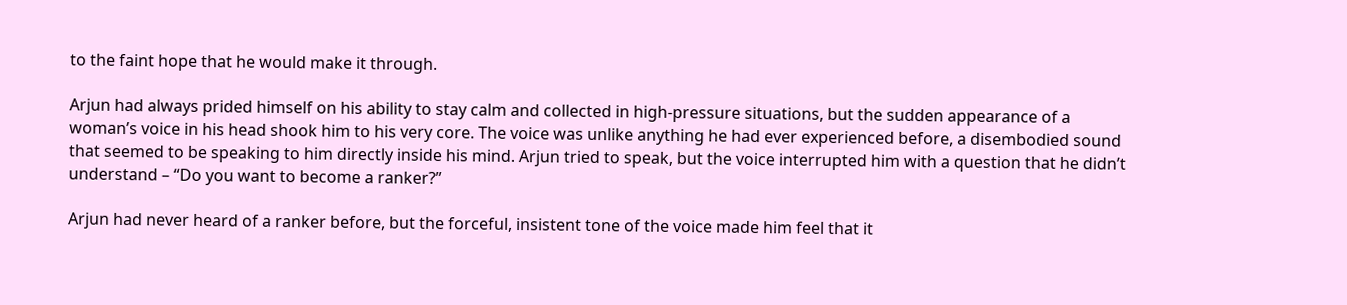to the faint hope that he would make it through.

Arjun had always prided himself on his ability to stay calm and collected in high-pressure situations, but the sudden appearance of a woman’s voice in his head shook him to his very core. The voice was unlike anything he had ever experienced before, a disembodied sound that seemed to be speaking to him directly inside his mind. Arjun tried to speak, but the voice interrupted him with a question that he didn’t understand – “Do you want to become a ranker?”

Arjun had never heard of a ranker before, but the forceful, insistent tone of the voice made him feel that it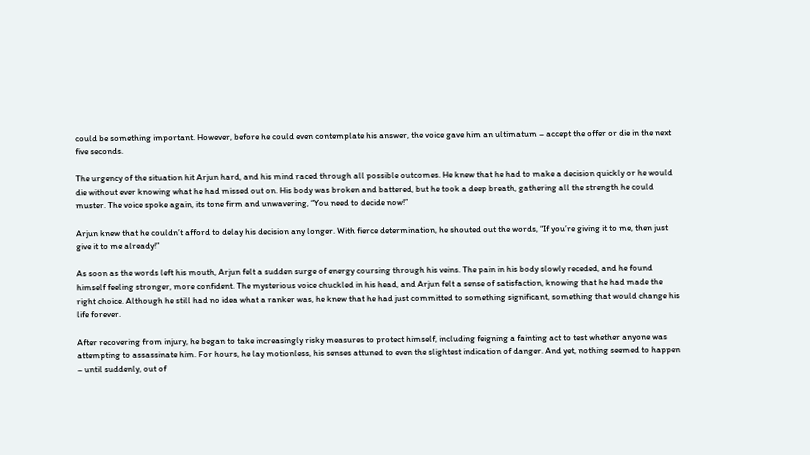could be something important. However, before he could even contemplate his answer, the voice gave him an ultimatum – accept the offer or die in the next five seconds.

The urgency of the situation hit Arjun hard, and his mind raced through all possible outcomes. He knew that he had to make a decision quickly or he would die without ever knowing what he had missed out on. His body was broken and battered, but he took a deep breath, gathering all the strength he could muster. The voice spoke again, its tone firm and unwavering, “You need to decide now!”

Arjun knew that he couldn’t afford to delay his decision any longer. With fierce determination, he shouted out the words, “If you’re giving it to me, then just give it to me already!”

As soon as the words left his mouth, Arjun felt a sudden surge of energy coursing through his veins. The pain in his body slowly receded, and he found himself feeling stronger, more confident. The mysterious voice chuckled in his head, and Arjun felt a sense of satisfaction, knowing that he had made the right choice. Although he still had no idea what a ranker was, he knew that he had just committed to something significant, something that would change his life forever.

After recovering from injury, he began to take increasingly risky measures to protect himself, including feigning a fainting act to test whether anyone was attempting to assassinate him. For hours, he lay motionless, his senses attuned to even the slightest indication of danger. And yet, nothing seemed to happen – until suddenly, out of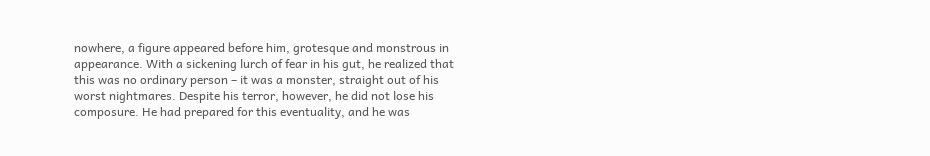nowhere, a figure appeared before him, grotesque and monstrous in appearance. With a sickening lurch of fear in his gut, he realized that this was no ordinary person – it was a monster, straight out of his worst nightmares. Despite his terror, however, he did not lose his composure. He had prepared for this eventuality, and he was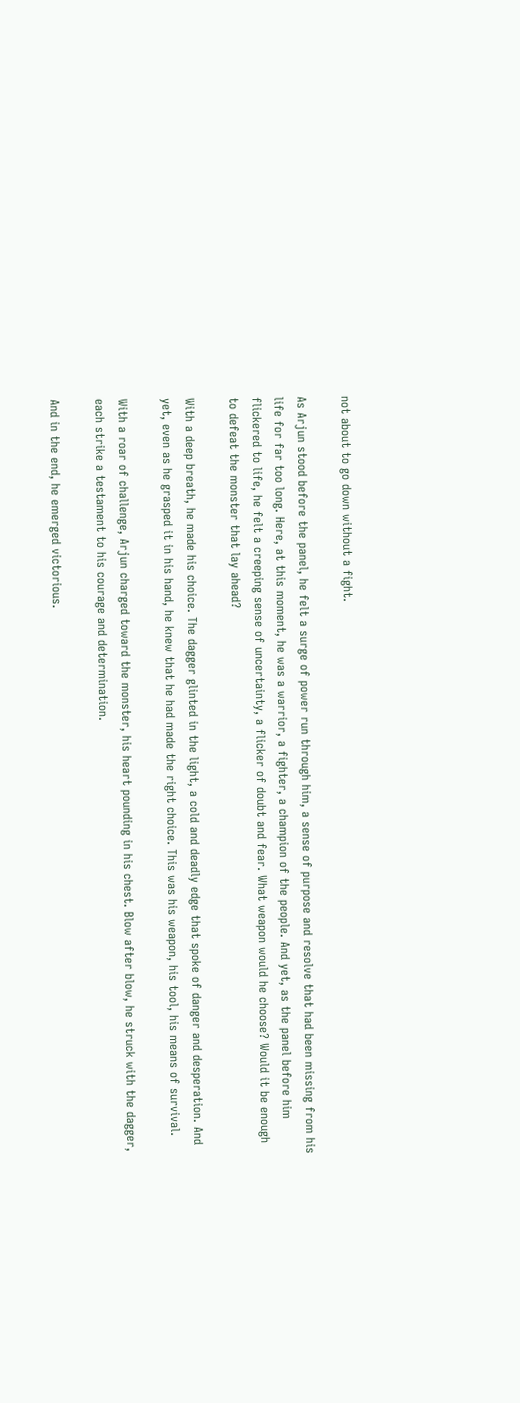not about to go down without a fight.

As Arjun stood before the panel, he felt a surge of power run through him, a sense of purpose and resolve that had been missing from his life for far too long. Here, at this moment, he was a warrior, a fighter, a champion of the people. And yet, as the panel before him flickered to life, he felt a creeping sense of uncertainty, a flicker of doubt and fear. What weapon would he choose? Would it be enough to defeat the monster that lay ahead?

With a deep breath, he made his choice. The dagger glinted in the light, a cold and deadly edge that spoke of danger and desperation. And yet, even as he grasped it in his hand, he knew that he had made the right choice. This was his weapon, his tool, his means of survival.

With a roar of challenge, Arjun charged toward the monster, his heart pounding in his chest. Blow after blow, he struck with the dagger, each strike a testament to his courage and determination.

And in the end, he emerged victorious.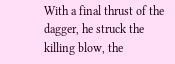With a final thrust of the dagger, he struck the killing blow, the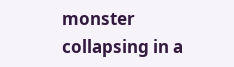monster collapsing in a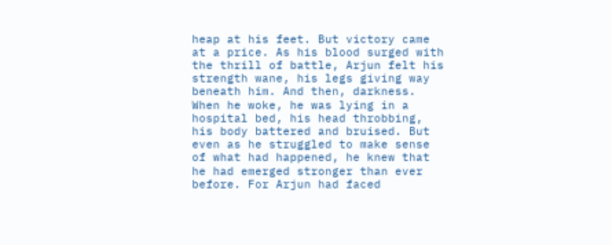heap at his feet. But victory came at a price. As his blood surged with the thrill of battle, Arjun felt his strength wane, his legs giving way beneath him. And then, darkness. When he woke, he was lying in a hospital bed, his head throbbing, his body battered and bruised. But even as he struggled to make sense of what had happened, he knew that he had emerged stronger than ever before. For Arjun had faced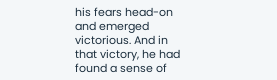his fears head-on and emerged victorious. And in that victory, he had found a sense of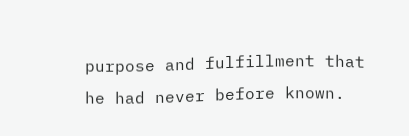purpose and fulfillment that he had never before known.